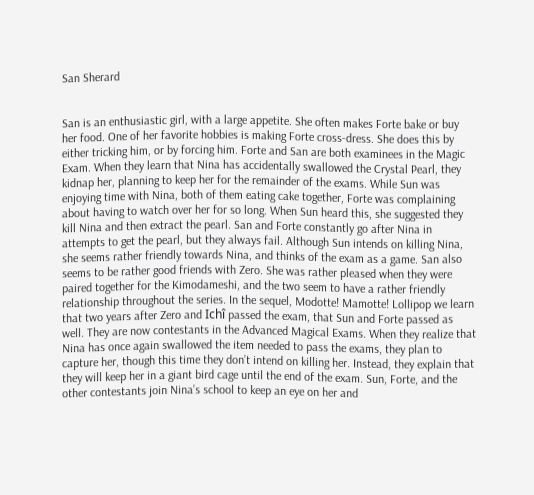San Sherard


San is an enthusiastic girl, with a large appetite. She often makes Forte bake or buy her food. One of her favorite hobbies is making Forte cross-dress. She does this by either tricking him, or by forcing him. Forte and San are both examinees in the Magic Exam. When they learn that Nina has accidentally swallowed the Crystal Pearl, they kidnap her, planning to keep her for the remainder of the exams. While Sun was enjoying time with Nina, both of them eating cake together, Forte was complaining about having to watch over her for so long. When Sun heard this, she suggested they kill Nina and then extract the pearl. San and Forte constantly go after Nina in attempts to get the pearl, but they always fail. Although Sun intends on killing Nina, she seems rather friendly towards Nina, and thinks of the exam as a game. San also seems to be rather good friends with Zero. She was rather pleased when they were paired together for the Kimodameshi, and the two seem to have a rather friendly relationship throughout the series. In the sequel, Modotte! Mamotte! Lollipop we learn that two years after Zero and Ichî passed the exam, that Sun and Forte passed as well. They are now contestants in the Advanced Magical Exams. When they realize that Nina has once again swallowed the item needed to pass the exams, they plan to capture her, though this time they don’t intend on killing her. Instead, they explain that they will keep her in a giant bird cage until the end of the exam. Sun, Forte, and the other contestants join Nina’s school to keep an eye on her and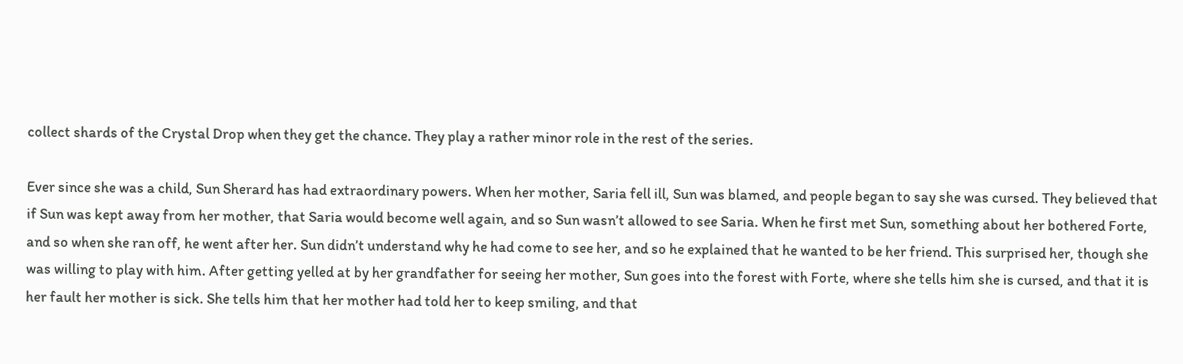collect shards of the Crystal Drop when they get the chance. They play a rather minor role in the rest of the series.

Ever since she was a child, Sun Sherard has had extraordinary powers. When her mother, Saria fell ill, Sun was blamed, and people began to say she was cursed. They believed that if Sun was kept away from her mother, that Saria would become well again, and so Sun wasn’t allowed to see Saria. When he first met Sun, something about her bothered Forte, and so when she ran off, he went after her. Sun didn’t understand why he had come to see her, and so he explained that he wanted to be her friend. This surprised her, though she was willing to play with him. After getting yelled at by her grandfather for seeing her mother, Sun goes into the forest with Forte, where she tells him she is cursed, and that it is her fault her mother is sick. She tells him that her mother had told her to keep smiling, and that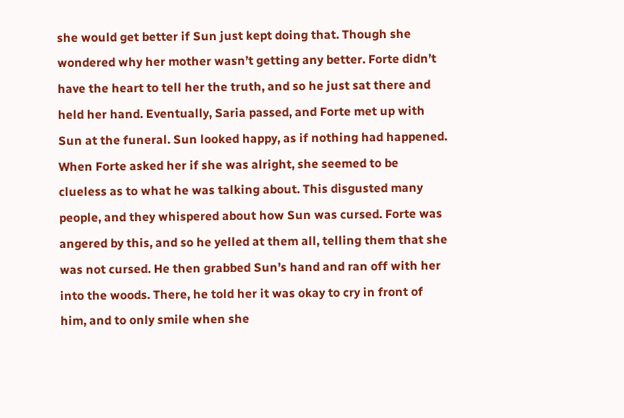she would get better if Sun just kept doing that. Though she wondered why her mother wasn’t getting any better. Forte didn’t have the heart to tell her the truth, and so he just sat there and held her hand. Eventually, Saria passed, and Forte met up with Sun at the funeral. Sun looked happy, as if nothing had happened. When Forte asked her if she was alright, she seemed to be clueless as to what he was talking about. This disgusted many people, and they whispered about how Sun was cursed. Forte was angered by this, and so he yelled at them all, telling them that she was not cursed. He then grabbed Sun’s hand and ran off with her into the woods. There, he told her it was okay to cry in front of him, and to only smile when she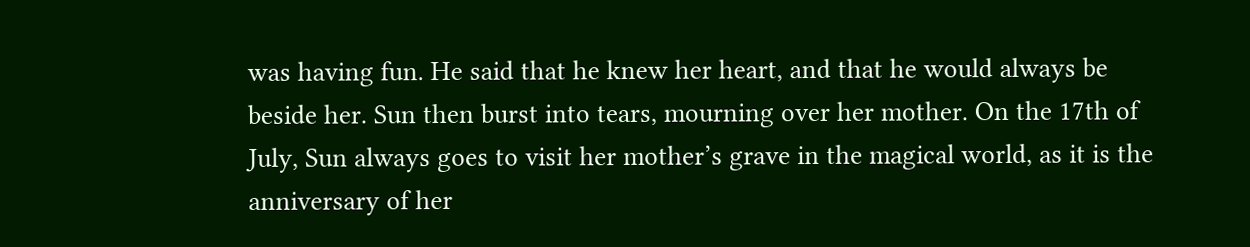was having fun. He said that he knew her heart, and that he would always be beside her. Sun then burst into tears, mourning over her mother. On the 17th of July, Sun always goes to visit her mother’s grave in the magical world, as it is the anniversary of her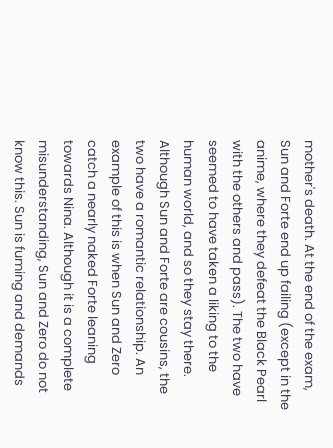mother's death. At the end of the exam, Sun and Forte end up failing (except in the anime, where they defeat the Black Pearl with the others and pass). The two have seemed to have taken a liking to the human world, and so they stay there. Although Sun and Forte are cousins, the two have a romantic relationship. An example of this is when Sun and Zero catch a nearly naked Forte leaning towards Nina. Although it is a complete misunderstanding, Sun and Zero do not know this. Sun is fuming and demands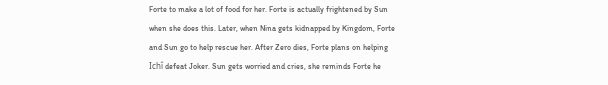Forte to make a lot of food for her. Forte is actually frightened by Sun when she does this. Later, when Nina gets kidnapped by Kingdom, Forte and Sun go to help rescue her. After Zero dies, Forte plans on helping Ichî defeat Joker. Sun gets worried and cries, she reminds Forte he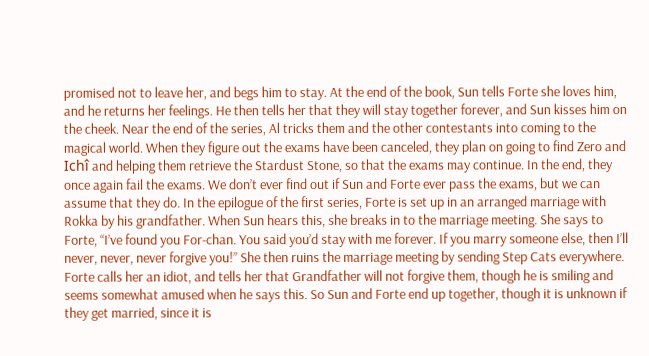promised not to leave her, and begs him to stay. At the end of the book, Sun tells Forte she loves him, and he returns her feelings. He then tells her that they will stay together forever, and Sun kisses him on the cheek. Near the end of the series, Al tricks them and the other contestants into coming to the magical world. When they figure out the exams have been canceled, they plan on going to find Zero and Ichî and helping them retrieve the Stardust Stone, so that the exams may continue. In the end, they once again fail the exams. We don’t ever find out if Sun and Forte ever pass the exams, but we can assume that they do. In the epilogue of the first series, Forte is set up in an arranged marriage with Rokka by his grandfather. When Sun hears this, she breaks in to the marriage meeting. She says to Forte, “I’ve found you For-chan. You said you’d stay with me forever. If you marry someone else, then I’ll never, never, never forgive you!” She then ruins the marriage meeting by sending Step Cats everywhere. Forte calls her an idiot, and tells her that Grandfather will not forgive them, though he is smiling and seems somewhat amused when he says this. So Sun and Forte end up together, though it is unknown if they get married, since it is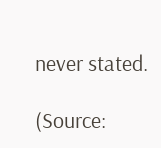never stated.

(Source: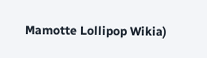Mamotte Lollipop Wikia)